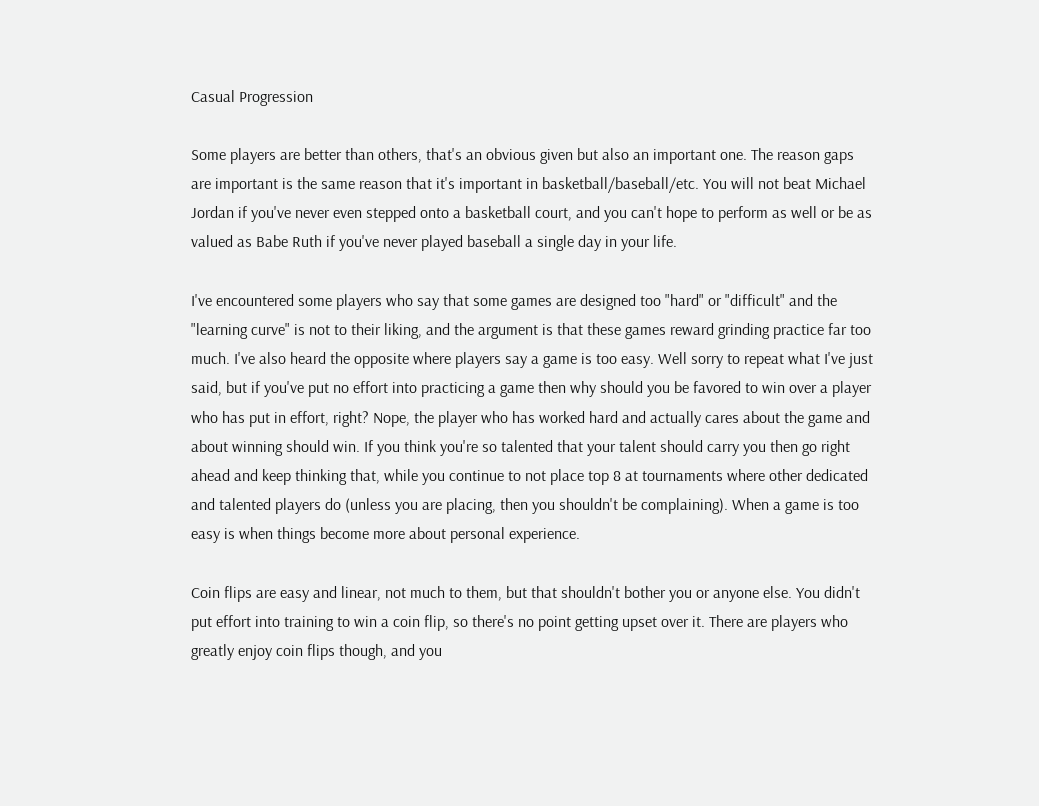Casual Progression

Some players are better than others, that's an obvious given but also an important one. The reason gaps are important is the same reason that it's important in basketball/baseball/etc. You will not beat Michael Jordan if you've never even stepped onto a basketball court, and you can't hope to perform as well or be as valued as Babe Ruth if you've never played baseball a single day in your life.

I've encountered some players who say that some games are designed too "hard" or "difficult" and the "learning curve" is not to their liking, and the argument is that these games reward grinding practice far too much. I've also heard the opposite where players say a game is too easy. Well sorry to repeat what I've just said, but if you've put no effort into practicing a game then why should you be favored to win over a player who has put in effort, right? Nope, the player who has worked hard and actually cares about the game and about winning should win. If you think you're so talented that your talent should carry you then go right ahead and keep thinking that, while you continue to not place top 8 at tournaments where other dedicated and talented players do (unless you are placing, then you shouldn't be complaining). When a game is too easy is when things become more about personal experience.

Coin flips are easy and linear, not much to them, but that shouldn't bother you or anyone else. You didn't put effort into training to win a coin flip, so there's no point getting upset over it. There are players who greatly enjoy coin flips though, and you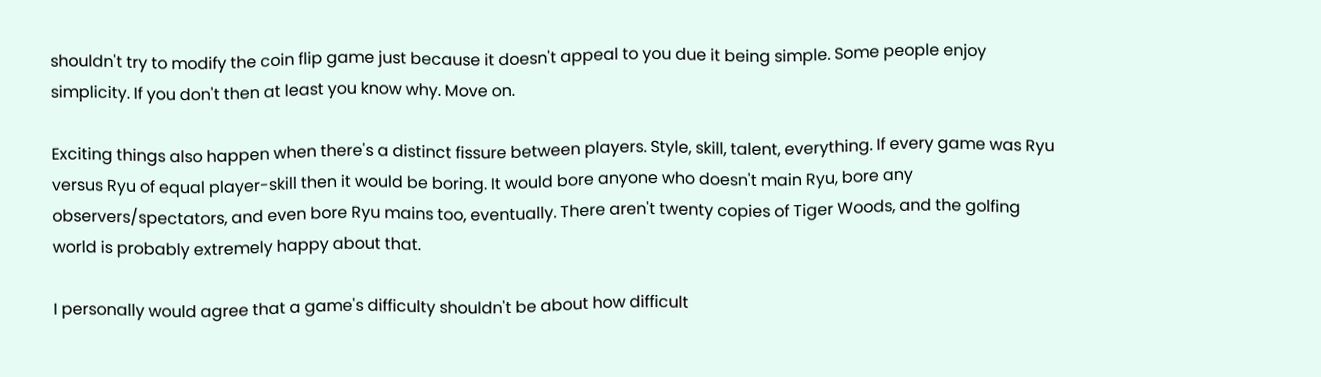shouldn't try to modify the coin flip game just because it doesn't appeal to you due it being simple. Some people enjoy simplicity. If you don't then at least you know why. Move on.

Exciting things also happen when there's a distinct fissure between players. Style, skill, talent, everything. If every game was Ryu versus Ryu of equal player-skill then it would be boring. It would bore anyone who doesn't main Ryu, bore any observers/spectators, and even bore Ryu mains too, eventually. There aren't twenty copies of Tiger Woods, and the golfing world is probably extremely happy about that.

I personally would agree that a game's difficulty shouldn't be about how difficult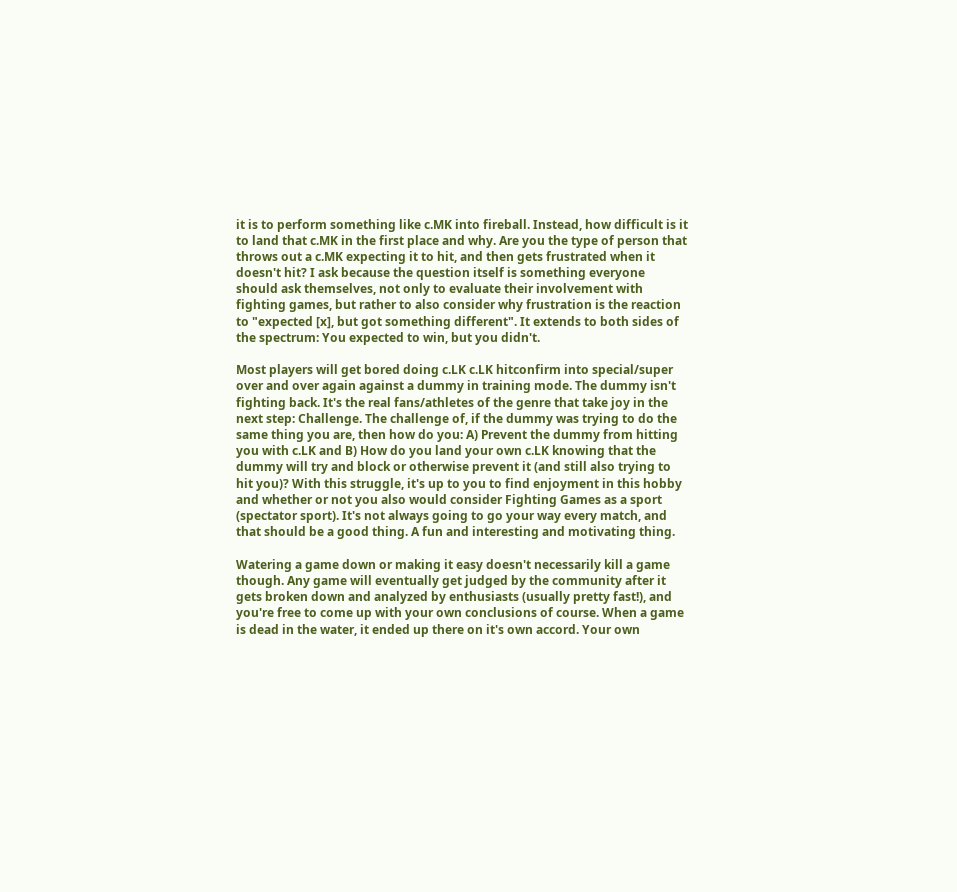it is to perform something like c.MK into fireball. Instead, how difficult is it to land that c.MK in the first place and why. Are you the type of person that throws out a c.MK expecting it to hit, and then gets frustrated when it doesn't hit? I ask because the question itself is something everyone should ask themselves, not only to evaluate their involvement with fighting games, but rather to also consider why frustration is the reaction to "expected [x], but got something different". It extends to both sides of the spectrum: You expected to win, but you didn't.

Most players will get bored doing c.LK c.LK hitconfirm into special/super over and over again against a dummy in training mode. The dummy isn't fighting back. It's the real fans/athletes of the genre that take joy in the next step: Challenge. The challenge of, if the dummy was trying to do the same thing you are, then how do you: A) Prevent the dummy from hitting you with c.LK and B) How do you land your own c.LK knowing that the dummy will try and block or otherwise prevent it (and still also trying to hit you)? With this struggle, it's up to you to find enjoyment in this hobby and whether or not you also would consider Fighting Games as a sport (spectator sport). It's not always going to go your way every match, and that should be a good thing. A fun and interesting and motivating thing.

Watering a game down or making it easy doesn't necessarily kill a game though. Any game will eventually get judged by the community after it gets broken down and analyzed by enthusiasts (usually pretty fast!), and you're free to come up with your own conclusions of course. When a game is dead in the water, it ended up there on it's own accord. Your own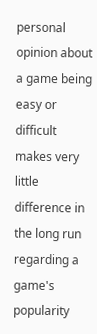personal opinion about a game being easy or difficult makes very little difference in the long run regarding a game's popularity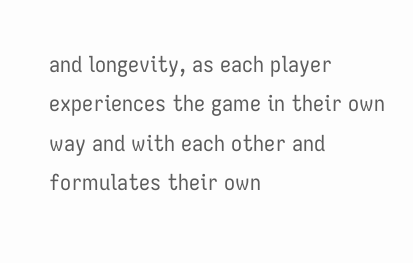and longevity, as each player experiences the game in their own way and with each other and formulates their own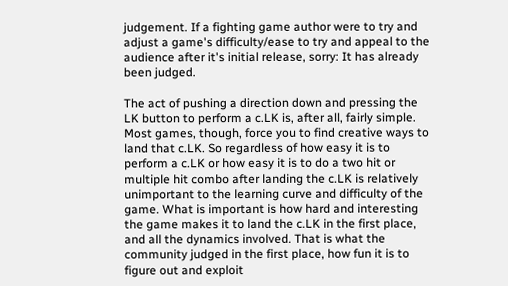judgement. If a fighting game author were to try and adjust a game's difficulty/ease to try and appeal to the audience after it's initial release, sorry: It has already been judged.

The act of pushing a direction down and pressing the LK button to perform a c.LK is, after all, fairly simple. Most games, though, force you to find creative ways to land that c.LK. So regardless of how easy it is to perform a c.LK or how easy it is to do a two hit or multiple hit combo after landing the c.LK is relatively unimportant to the learning curve and difficulty of the game. What is important is how hard and interesting the game makes it to land the c.LK in the first place, and all the dynamics involved. That is what the community judged in the first place, how fun it is to figure out and exploit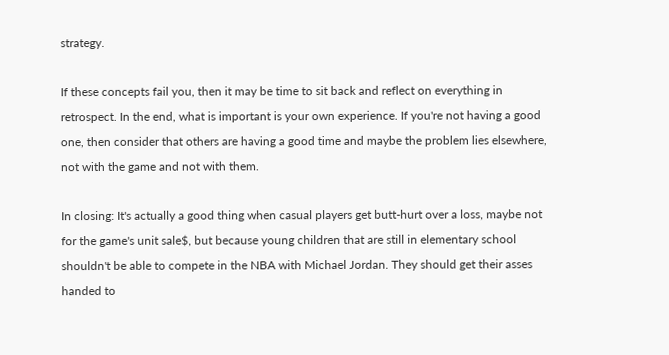strategy.

If these concepts fail you, then it may be time to sit back and reflect on everything in retrospect. In the end, what is important is your own experience. If you're not having a good one, then consider that others are having a good time and maybe the problem lies elsewhere, not with the game and not with them.

In closing: It's actually a good thing when casual players get butt-hurt over a loss, maybe not for the game's unit sale$, but because young children that are still in elementary school shouldn't be able to compete in the NBA with Michael Jordan. They should get their asses handed to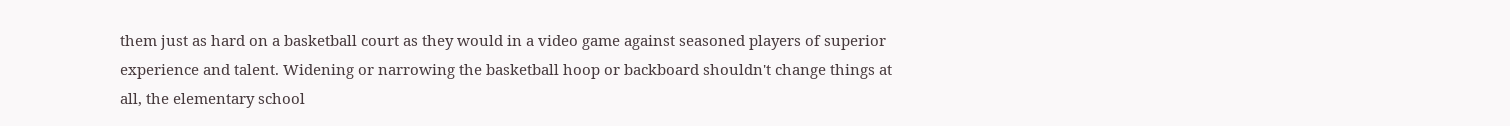them just as hard on a basketball court as they would in a video game against seasoned players of superior experience and talent. Widening or narrowing the basketball hoop or backboard shouldn't change things at all, the elementary school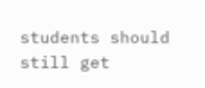students should still get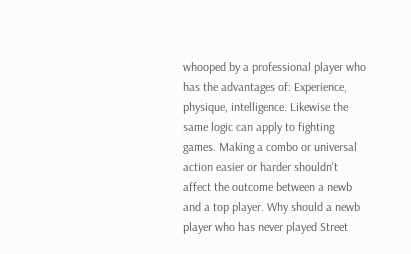whooped by a professional player who has the advantages of: Experience, physique, intelligence. Likewise the same logic can apply to fighting games. Making a combo or universal action easier or harder shouldn't affect the outcome between a newb and a top player. Why should a newb player who has never played Street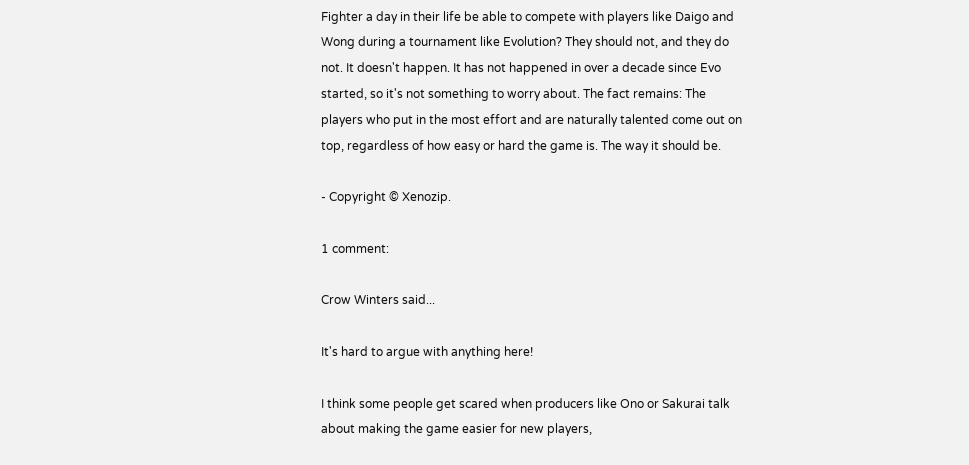Fighter a day in their life be able to compete with players like Daigo and Wong during a tournament like Evolution? They should not, and they do not. It doesn't happen. It has not happened in over a decade since Evo started, so it's not something to worry about. The fact remains: The players who put in the most effort and are naturally talented come out on top, regardless of how easy or hard the game is. The way it should be.

- Copyright © Xenozip.

1 comment:

Crow Winters said...

It's hard to argue with anything here!

I think some people get scared when producers like Ono or Sakurai talk about making the game easier for new players,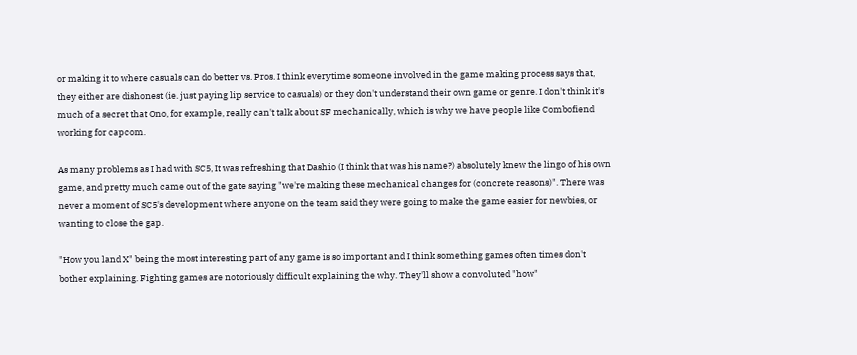or making it to where casuals can do better vs. Pros. I think everytime someone involved in the game making process says that, they either are dishonest (ie. just paying lip service to casuals) or they don't understand their own game or genre. I don't think it's much of a secret that Ono, for example, really can't talk about SF mechanically, which is why we have people like Combofiend working for capcom.

As many problems as I had with SC5, It was refreshing that Dashio (I think that was his name?) absolutely knew the lingo of his own game, and pretty much came out of the gate saying "we're making these mechanical changes for (concrete reasons)". There was never a moment of SC5's development where anyone on the team said they were going to make the game easier for newbies, or wanting to close the gap.

"How you land X" being the most interesting part of any game is so important and I think something games often times don't bother explaining. Fighting games are notoriously difficult explaining the why. They'll show a convoluted "how"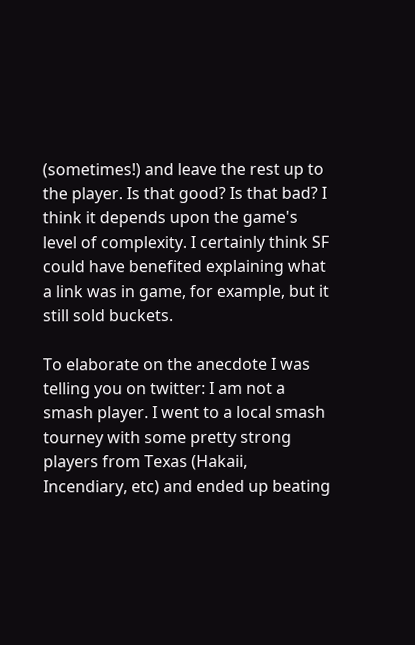(sometimes!) and leave the rest up to the player. Is that good? Is that bad? I think it depends upon the game's level of complexity. I certainly think SF could have benefited explaining what a link was in game, for example, but it still sold buckets.

To elaborate on the anecdote I was telling you on twitter: I am not a smash player. I went to a local smash tourney with some pretty strong players from Texas (Hakaii, Incendiary, etc) and ended up beating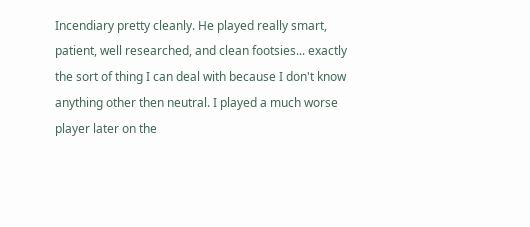Incendiary pretty cleanly. He played really smart, patient, well researched, and clean footsies... exactly the sort of thing I can deal with because I don't know anything other then neutral. I played a much worse player later on the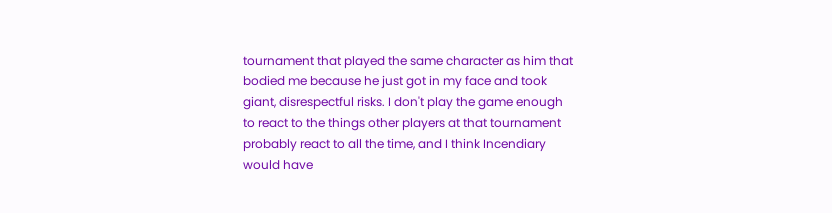tournament that played the same character as him that bodied me because he just got in my face and took giant, disrespectful risks. I don't play the game enough to react to the things other players at that tournament probably react to all the time, and I think Incendiary would have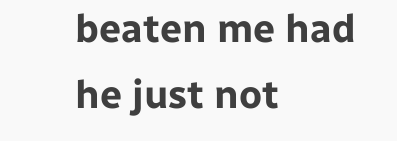beaten me had he just not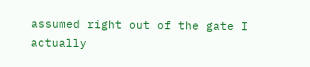assumed right out of the gate I actually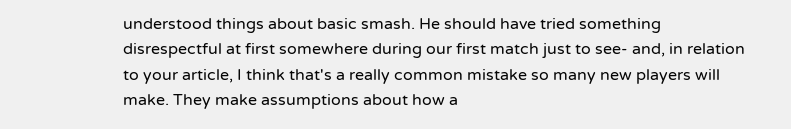understood things about basic smash. He should have tried something disrespectful at first somewhere during our first match just to see- and, in relation to your article, I think that's a really common mistake so many new players will make. They make assumptions about how a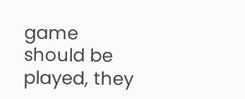game should be played, they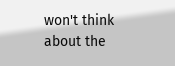won't think about the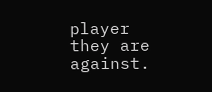player they are against.